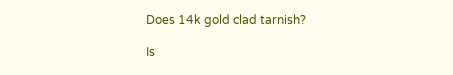Does 14k gold clad tarnish?

Is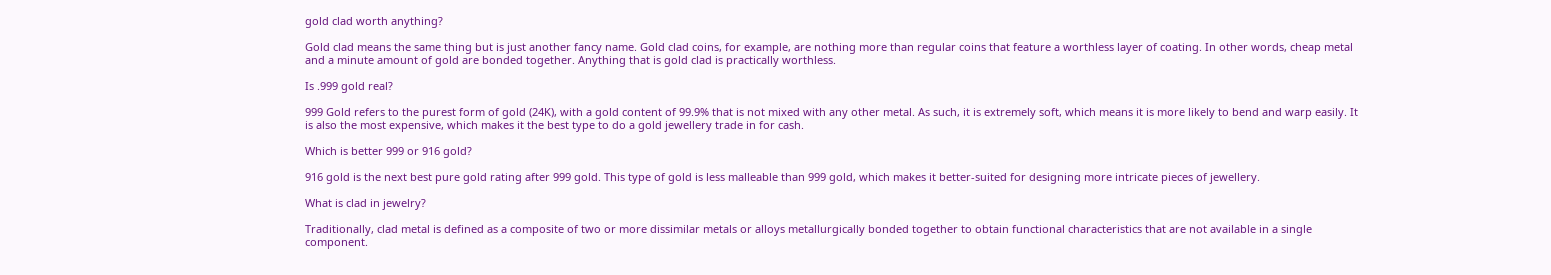gold clad worth anything?

Gold clad means the same thing but is just another fancy name. Gold clad coins, for example, are nothing more than regular coins that feature a worthless layer of coating. In other words, cheap metal and a minute amount of gold are bonded together. Anything that is gold clad is practically worthless.

Is .999 gold real?

999 Gold refers to the purest form of gold (24K), with a gold content of 99.9% that is not mixed with any other metal. As such, it is extremely soft, which means it is more likely to bend and warp easily. It is also the most expensive, which makes it the best type to do a gold jewellery trade in for cash.

Which is better 999 or 916 gold?

916 gold is the next best pure gold rating after 999 gold. This type of gold is less malleable than 999 gold, which makes it better-suited for designing more intricate pieces of jewellery.

What is clad in jewelry?

Traditionally, clad metal is defined as a composite of two or more dissimilar metals or alloys metallurgically bonded together to obtain functional characteristics that are not available in a single component.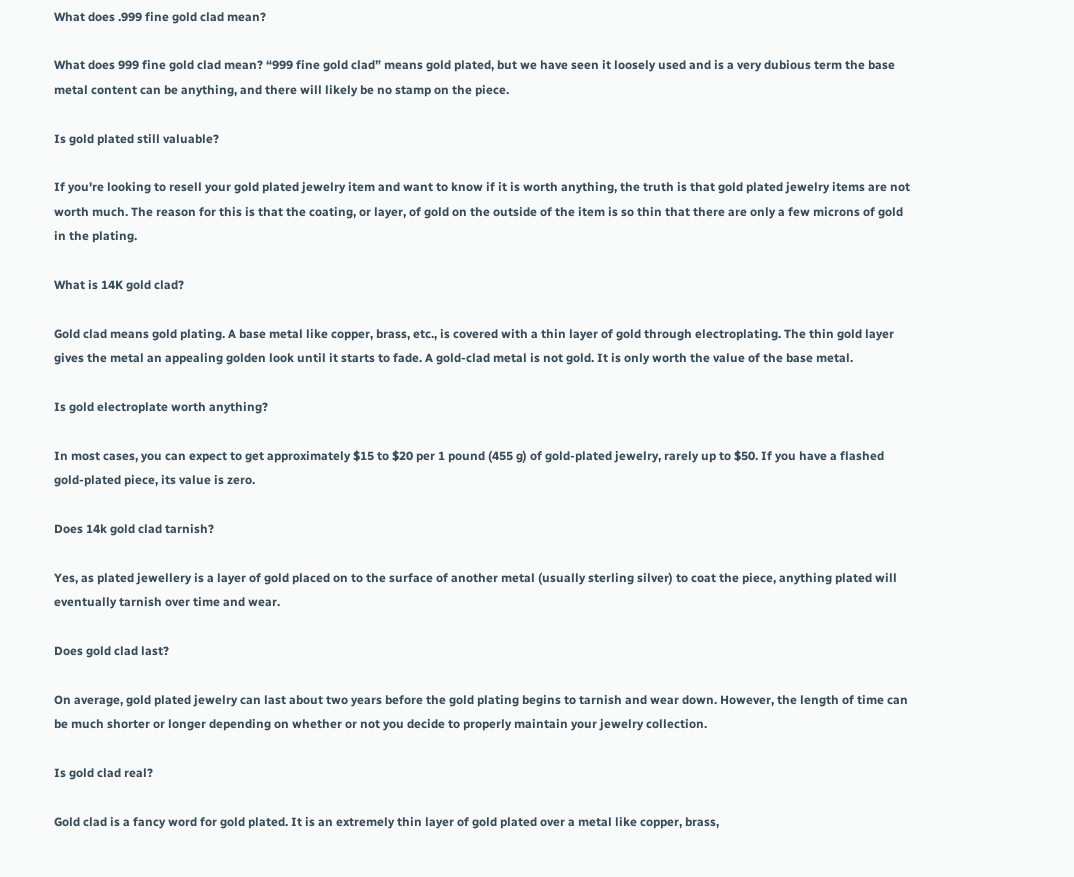What does .999 fine gold clad mean?

What does 999 fine gold clad mean? “999 fine gold clad” means gold plated, but we have seen it loosely used and is a very dubious term the base metal content can be anything, and there will likely be no stamp on the piece.

Is gold plated still valuable?

If you're looking to resell your gold plated jewelry item and want to know if it is worth anything, the truth is that gold plated jewelry items are not worth much. The reason for this is that the coating, or layer, of gold on the outside of the item is so thin that there are only a few microns of gold in the plating.

What is 14K gold clad?

Gold clad means gold plating. A base metal like copper, brass, etc., is covered with a thin layer of gold through electroplating. The thin gold layer gives the metal an appealing golden look until it starts to fade. A gold-clad metal is not gold. It is only worth the value of the base metal.

Is gold electroplate worth anything?

In most cases, you can expect to get approximately $15 to $20 per 1 pound (455 g) of gold-plated jewelry, rarely up to $50. If you have a flashed gold-plated piece, its value is zero.

Does 14k gold clad tarnish?

Yes, as plated jewellery is a layer of gold placed on to the surface of another metal (usually sterling silver) to coat the piece, anything plated will eventually tarnish over time and wear.

Does gold clad last?

On average, gold plated jewelry can last about two years before the gold plating begins to tarnish and wear down. However, the length of time can be much shorter or longer depending on whether or not you decide to properly maintain your jewelry collection.

Is gold clad real?

Gold clad is a fancy word for gold plated. It is an extremely thin layer of gold plated over a metal like copper, brass,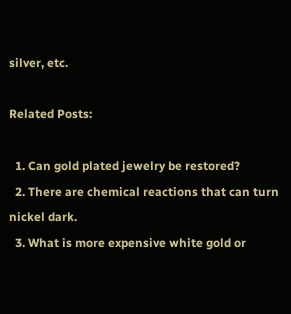silver, etc.

Related Posts:

  1. Can gold plated jewelry be restored?
  2. There are chemical reactions that can turn nickel dark.
  3. What is more expensive white gold or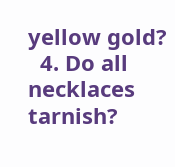yellow gold?
  4. Do all necklaces tarnish?